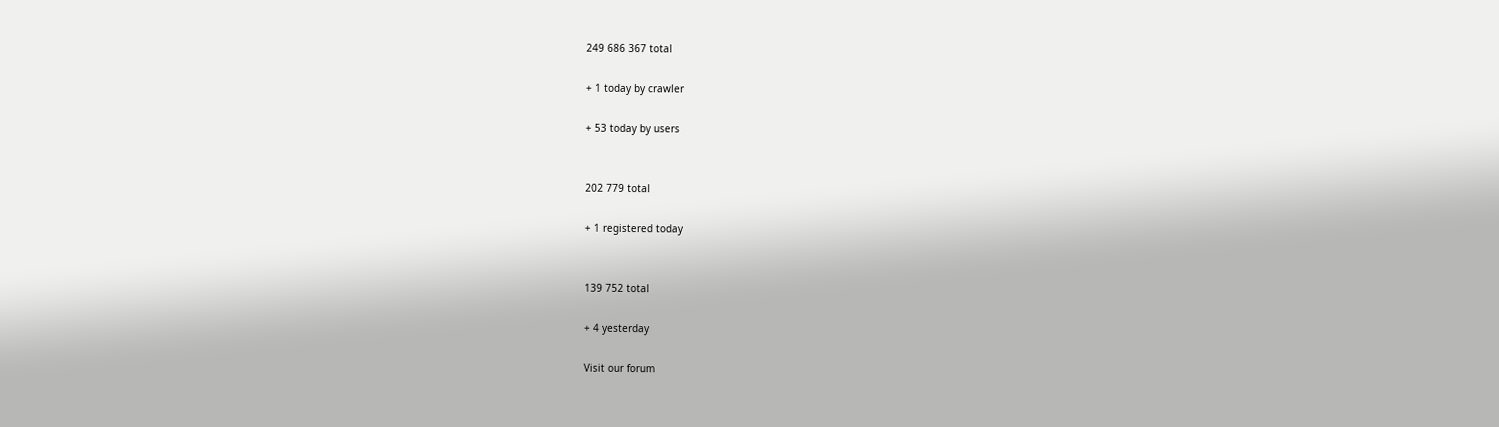249 686 367 total

+ 1 today by crawler

+ 53 today by users


202 779 total

+ 1 registered today


139 752 total

+ 4 yesterday

Visit our forum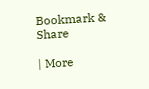Bookmark & Share

| More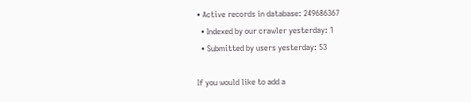• Active records in database: 249686367
  • Indexed by our crawler yesterday: 1
  • Submitted by users yesterday: 53

If you would like to add a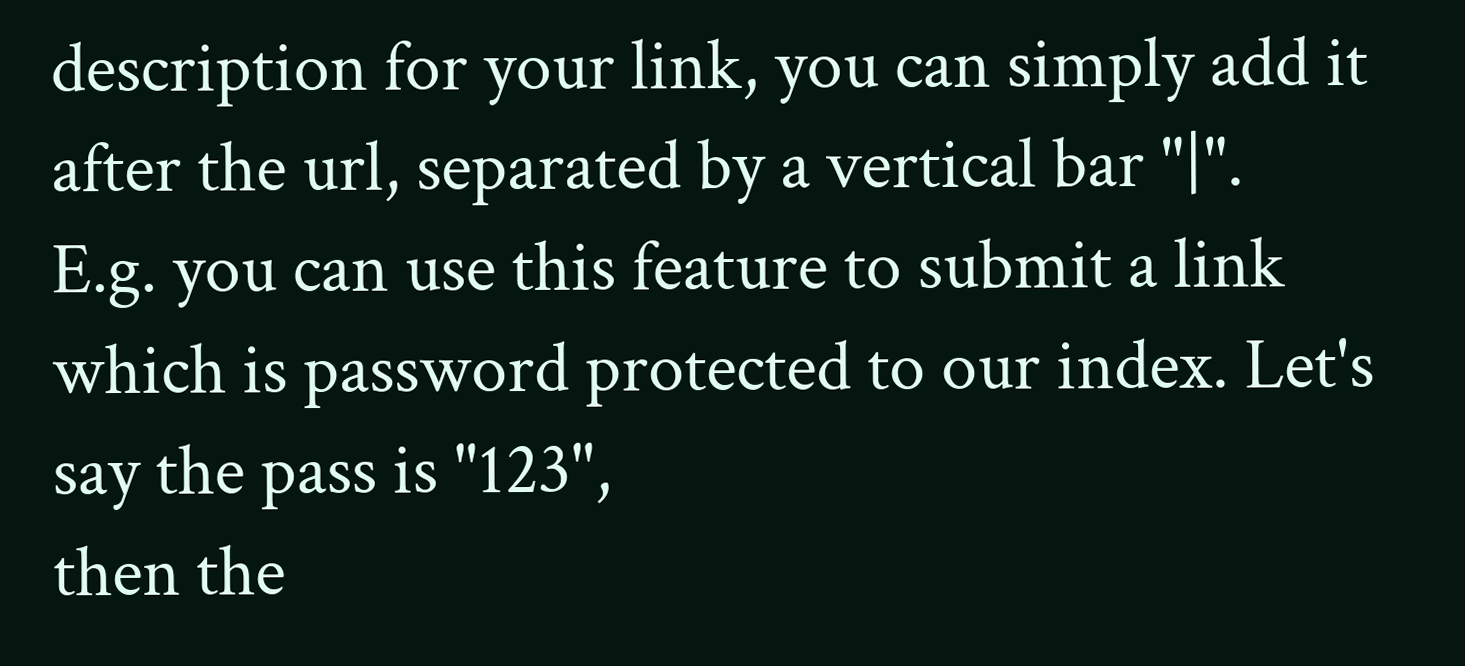description for your link, you can simply add it after the url, separated by a vertical bar "|".
E.g. you can use this feature to submit a link which is password protected to our index. Let's say the pass is "123",
then the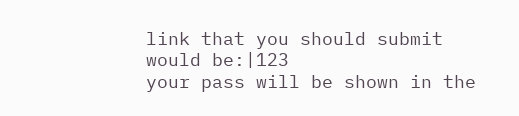link that you should submit would be:|123
your pass will be shown in the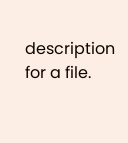description for a file.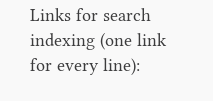Links for search indexing (one link for every line):